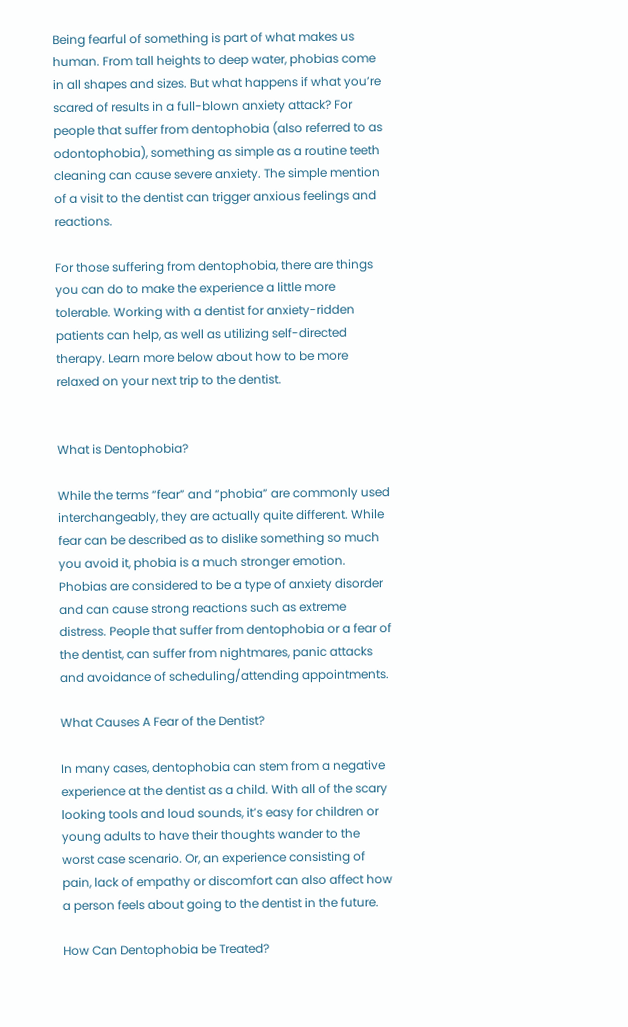Being fearful of something is part of what makes us human. From tall heights to deep water, phobias come in all shapes and sizes. But what happens if what you’re scared of results in a full-blown anxiety attack? For people that suffer from dentophobia (also referred to as odontophobia), something as simple as a routine teeth cleaning can cause severe anxiety. The simple mention of a visit to the dentist can trigger anxious feelings and reactions.

For those suffering from dentophobia, there are things you can do to make the experience a little more tolerable. Working with a dentist for anxiety-ridden patients can help, as well as utilizing self-directed therapy. Learn more below about how to be more relaxed on your next trip to the dentist.


What is Dentophobia?

While the terms “fear” and “phobia” are commonly used interchangeably, they are actually quite different. While fear can be described as to dislike something so much you avoid it, phobia is a much stronger emotion. Phobias are considered to be a type of anxiety disorder and can cause strong reactions such as extreme distress. People that suffer from dentophobia or a fear of the dentist, can suffer from nightmares, panic attacks and avoidance of scheduling/attending appointments.

What Causes A Fear of the Dentist?

In many cases, dentophobia can stem from a negative experience at the dentist as a child. With all of the scary looking tools and loud sounds, it’s easy for children or young adults to have their thoughts wander to the worst case scenario. Or, an experience consisting of pain, lack of empathy or discomfort can also affect how a person feels about going to the dentist in the future.

How Can Dentophobia be Treated?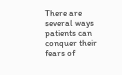There are several ways patients can conquer their fears of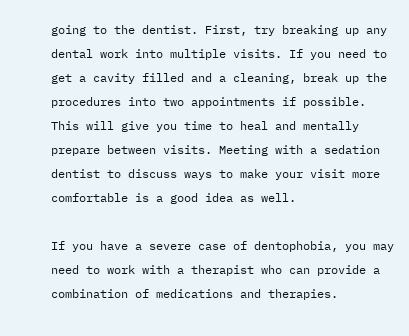going to the dentist. First, try breaking up any dental work into multiple visits. If you need to get a cavity filled and a cleaning, break up the procedures into two appointments if possible. This will give you time to heal and mentally prepare between visits. Meeting with a sedation dentist to discuss ways to make your visit more comfortable is a good idea as well.

If you have a severe case of dentophobia, you may need to work with a therapist who can provide a combination of medications and therapies.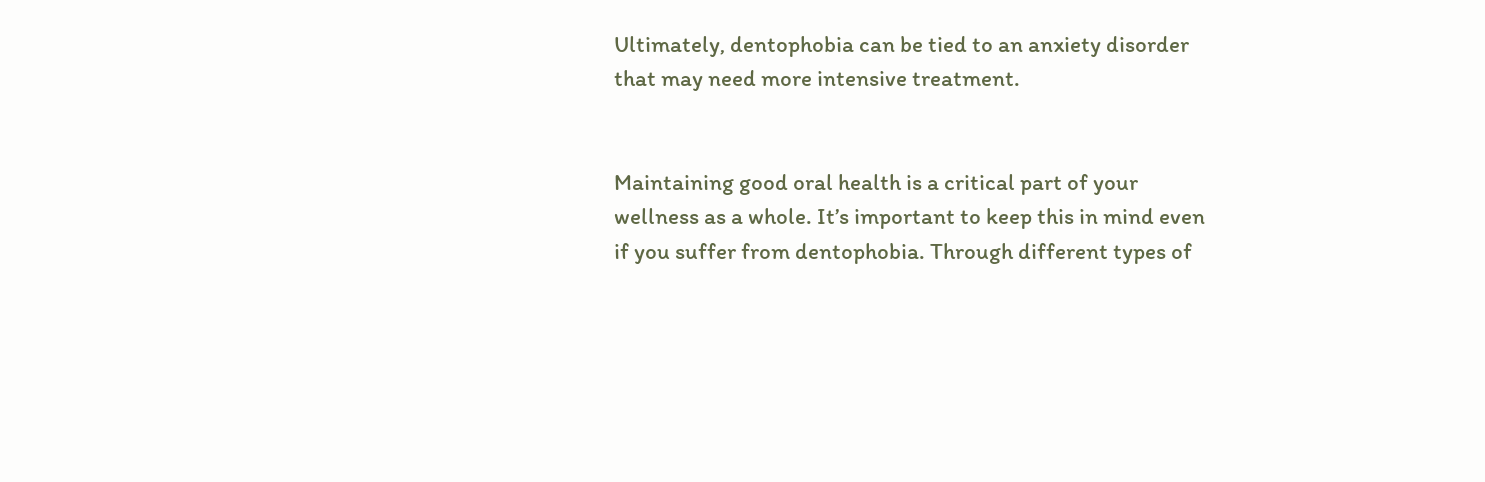Ultimately, dentophobia can be tied to an anxiety disorder that may need more intensive treatment.


Maintaining good oral health is a critical part of your wellness as a whole. It’s important to keep this in mind even if you suffer from dentophobia. Through different types of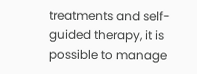treatments and self-guided therapy, it is possible to manage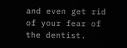and even get rid of your fear of the dentist.